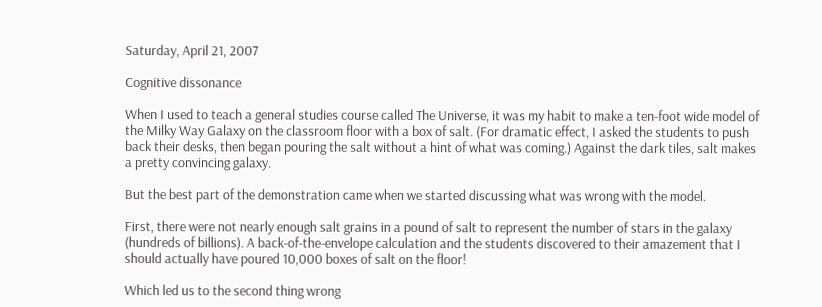Saturday, April 21, 2007

Cognitive dissonance

When I used to teach a general studies course called The Universe, it was my habit to make a ten-foot wide model of the Milky Way Galaxy on the classroom floor with a box of salt. (For dramatic effect, I asked the students to push back their desks, then began pouring the salt without a hint of what was coming.) Against the dark tiles, salt makes a pretty convincing galaxy.

But the best part of the demonstration came when we started discussing what was wrong with the model.

First, there were not nearly enough salt grains in a pound of salt to represent the number of stars in the galaxy (hundreds of billions). A back-of-the-envelope calculation and the students discovered to their amazement that I should actually have poured 10,000 boxes of salt on the floor!

Which led us to the second thing wrong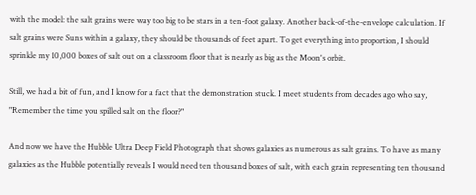with the model: the salt grains were way too big to be stars in a ten-foot galaxy. Another back-of-the-envelope calculation. If salt grains were Suns within a galaxy, they should be thousands of feet apart. To get everything into proportion, I should sprinkle my 10,000 boxes of salt out on a classroom floor that is nearly as big as the Moon's orbit.

Still, we had a bit of fun, and I know for a fact that the demonstration stuck. I meet students from decades ago who say, "Remember the time you spilled salt on the floor?"

And now we have the Hubble Ultra Deep Field Photograph that shows galaxies as numerous as salt grains. To have as many galaxies as the Hubble potentially reveals I would need ten thousand boxes of salt, with each grain representing ten thousand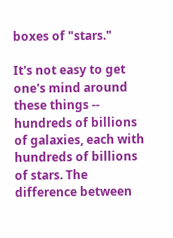boxes of "stars."

It's not easy to get one's mind around these things -- hundreds of billions of galaxies, each with hundreds of billions of stars. The difference between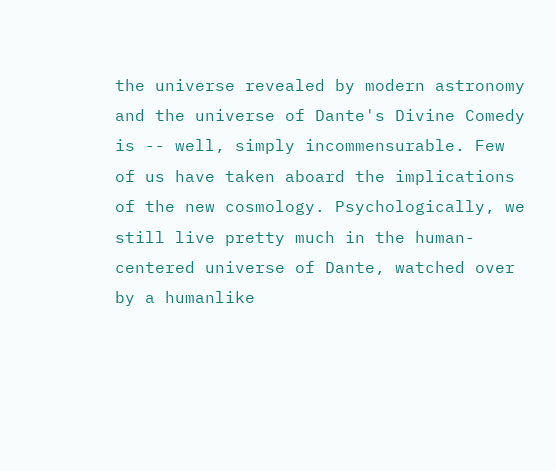the universe revealed by modern astronomy and the universe of Dante's Divine Comedy is -- well, simply incommensurable. Few of us have taken aboard the implications of the new cosmology. Psychologically, we still live pretty much in the human-centered universe of Dante, watched over by a humanlike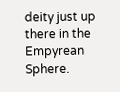deity just up there in the Empyrean Sphere.